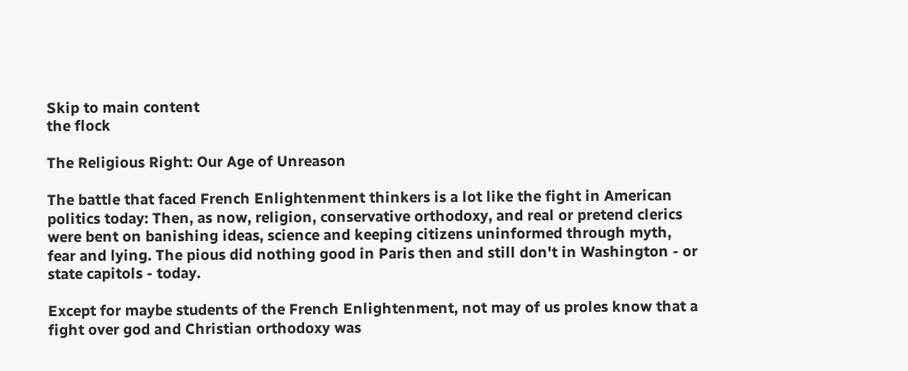Skip to main content
the flock

The Religious Right: Our Age of Unreason

The battle that faced French Enlightenment thinkers is a lot like the fight in American politics today: Then, as now, religion, conservative orthodoxy, and real or pretend clerics were bent on banishing ideas, science and keeping citizens uninformed through myth, fear and lying. The pious did nothing good in Paris then and still don't in Washington - or state capitols - today.

Except for maybe students of the French Enlightenment, not may of us proles know that a fight over god and Christian orthodoxy was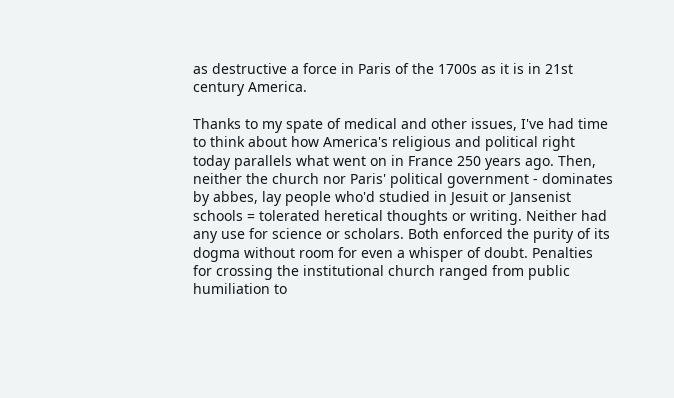as destructive a force in Paris of the 1700s as it is in 21st century America.

Thanks to my spate of medical and other issues, I've had time to think about how America's religious and political right today parallels what went on in France 250 years ago. Then, neither the church nor Paris' political government - dominates by abbes, lay people who'd studied in Jesuit or Jansenist schools = tolerated heretical thoughts or writing. Neither had any use for science or scholars. Both enforced the purity of its dogma without room for even a whisper of doubt. Penalties for crossing the institutional church ranged from public humiliation to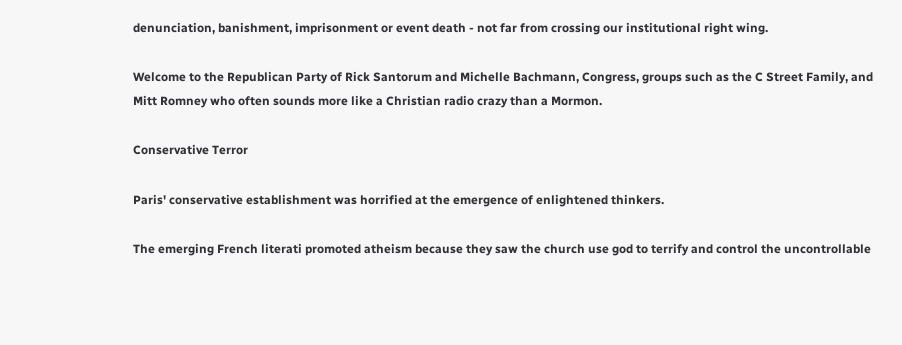denunciation, banishment, imprisonment or event death - not far from crossing our institutional right wing.

Welcome to the Republican Party of Rick Santorum and Michelle Bachmann, Congress, groups such as the C Street Family, and Mitt Romney who often sounds more like a Christian radio crazy than a Mormon.

Conservative Terror

Paris' conservative establishment was horrified at the emergence of enlightened thinkers.

The emerging French literati promoted atheism because they saw the church use god to terrify and control the uncontrollable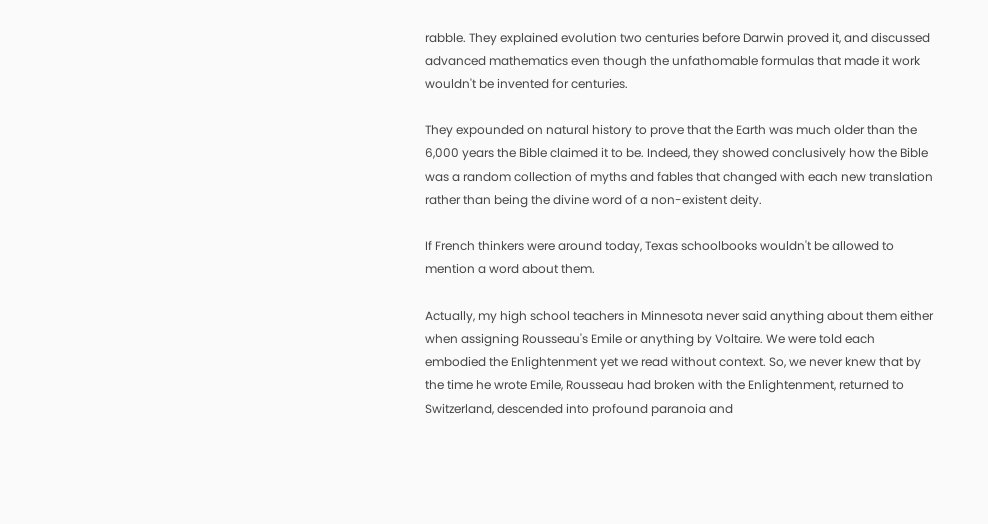rabble. They explained evolution two centuries before Darwin proved it, and discussed advanced mathematics even though the unfathomable formulas that made it work wouldn't be invented for centuries.

They expounded on natural history to prove that the Earth was much older than the 6,000 years the Bible claimed it to be. Indeed, they showed conclusively how the Bible was a random collection of myths and fables that changed with each new translation rather than being the divine word of a non-existent deity.

If French thinkers were around today, Texas schoolbooks wouldn't be allowed to mention a word about them.

Actually, my high school teachers in Minnesota never said anything about them either when assigning Rousseau's Emile or anything by Voltaire. We were told each embodied the Enlightenment yet we read without context. So, we never knew that by the time he wrote Emile, Rousseau had broken with the Enlightenment, returned to Switzerland, descended into profound paranoia and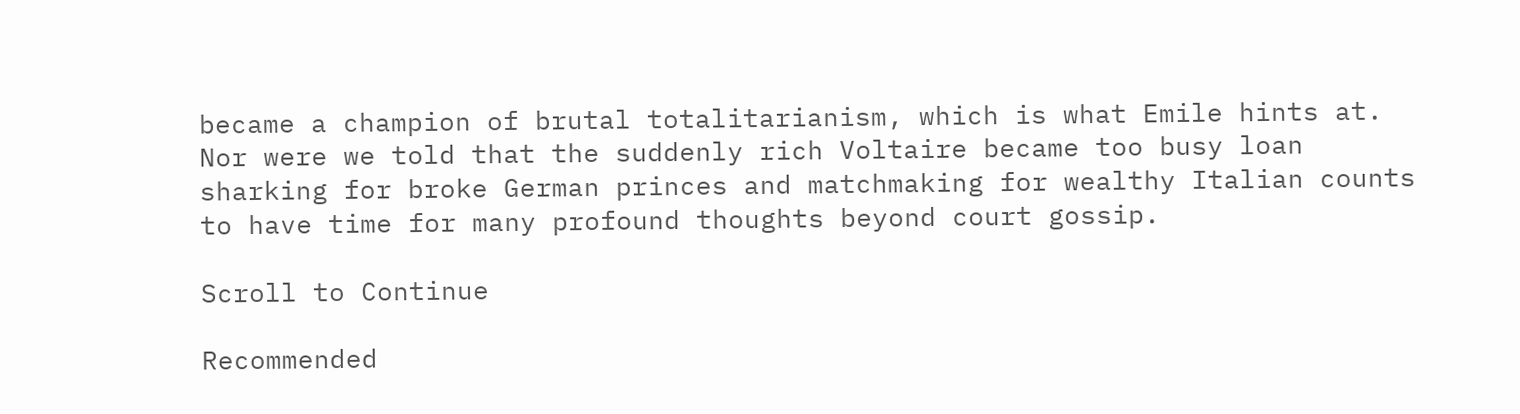became a champion of brutal totalitarianism, which is what Emile hints at. Nor were we told that the suddenly rich Voltaire became too busy loan sharking for broke German princes and matchmaking for wealthy Italian counts to have time for many profound thoughts beyond court gossip.

Scroll to Continue

Recommended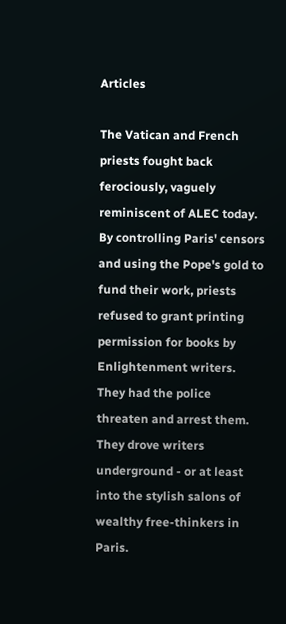Articles

The Vatican and French priests fought back ferociously, vaguely reminiscent of ALEC today. By controlling Paris' censors and using the Pope's gold to fund their work, priests refused to grant printing permission for books by Enlightenment writers. They had the police threaten and arrest them. They drove writers underground - or at least into the stylish salons of wealthy free-thinkers in Paris.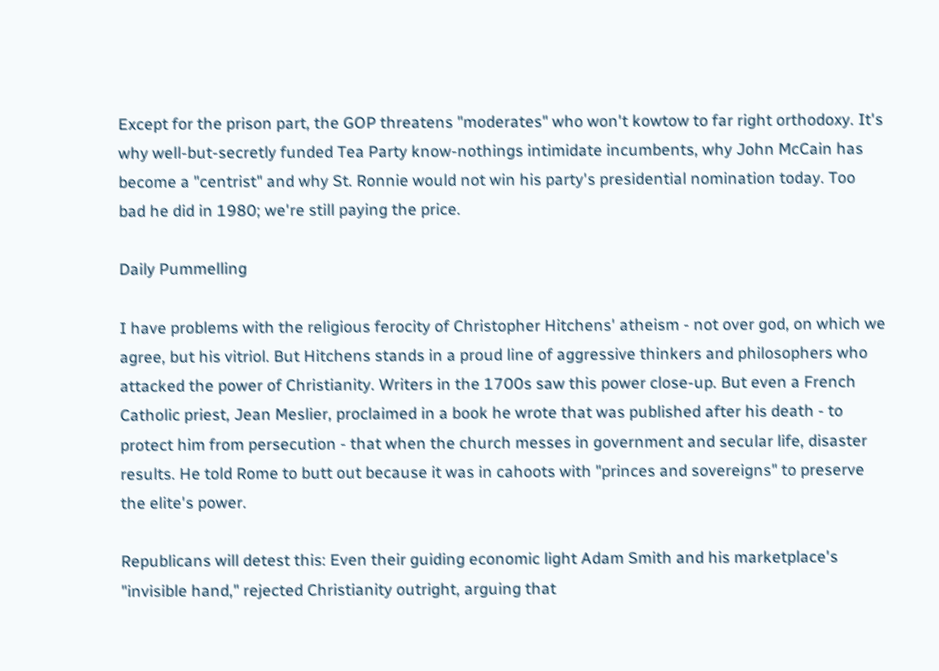Except for the prison part, the GOP threatens "moderates" who won't kowtow to far right orthodoxy. It's why well-but-secretly funded Tea Party know-nothings intimidate incumbents, why John McCain has become a "centrist" and why St. Ronnie would not win his party's presidential nomination today. Too bad he did in 1980; we're still paying the price.

Daily Pummelling

I have problems with the religious ferocity of Christopher Hitchens' atheism - not over god, on which we agree, but his vitriol. But Hitchens stands in a proud line of aggressive thinkers and philosophers who attacked the power of Christianity. Writers in the 1700s saw this power close-up. But even a French Catholic priest, Jean Meslier, proclaimed in a book he wrote that was published after his death - to protect him from persecution - that when the church messes in government and secular life, disaster results. He told Rome to butt out because it was in cahoots with "princes and sovereigns" to preserve the elite's power.

Republicans will detest this: Even their guiding economic light Adam Smith and his marketplace's "invisible hand," rejected Christianity outright, arguing that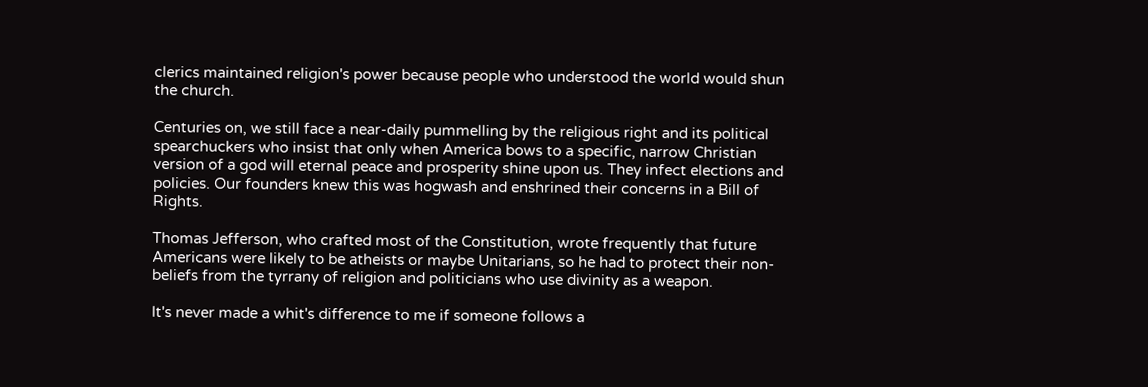clerics maintained religion's power because people who understood the world would shun the church.

Centuries on, we still face a near-daily pummelling by the religious right and its political spearchuckers who insist that only when America bows to a specific, narrow Christian version of a god will eternal peace and prosperity shine upon us. They infect elections and policies. Our founders knew this was hogwash and enshrined their concerns in a Bill of Rights.

Thomas Jefferson, who crafted most of the Constitution, wrote frequently that future Americans were likely to be atheists or maybe Unitarians, so he had to protect their non-beliefs from the tyrrany of religion and politicians who use divinity as a weapon.

It's never made a whit's difference to me if someone follows a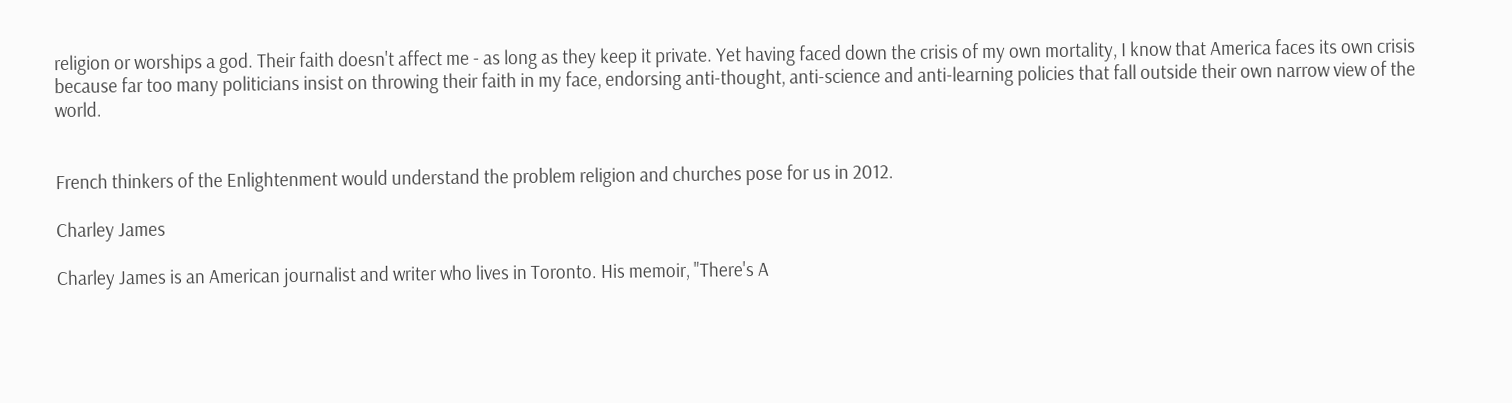religion or worships a god. Their faith doesn't affect me - as long as they keep it private. Yet having faced down the crisis of my own mortality, I know that America faces its own crisis because far too many politicians insist on throwing their faith in my face, endorsing anti-thought, anti-science and anti-learning policies that fall outside their own narrow view of the world.


French thinkers of the Enlightenment would understand the problem religion and churches pose for us in 2012.

Charley James

Charley James is an American journalist and writer who lives in Toronto. His memoir, "There's A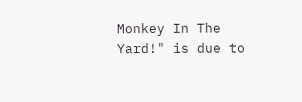Monkey In The Yard!" is due to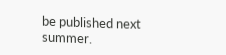be published next summer.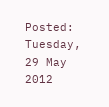Posted: Tuesday, 29 May 2012